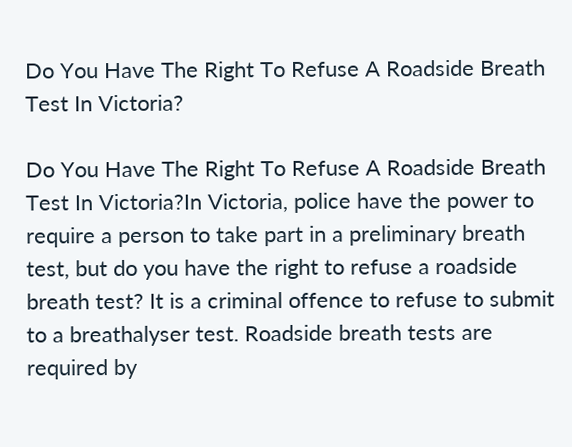Do You Have The Right To Refuse A Roadside Breath Test In Victoria?

Do You Have The Right To Refuse A Roadside Breath Test In Victoria?In Victoria, police have the power to require a person to take part in a preliminary breath test, but do you have the right to refuse a roadside breath test? It is a criminal offence to refuse to submit to a breathalyser test. Roadside breath tests are required by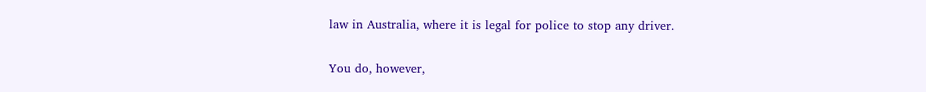law in Australia, where it is legal for police to stop any driver.

You do, however,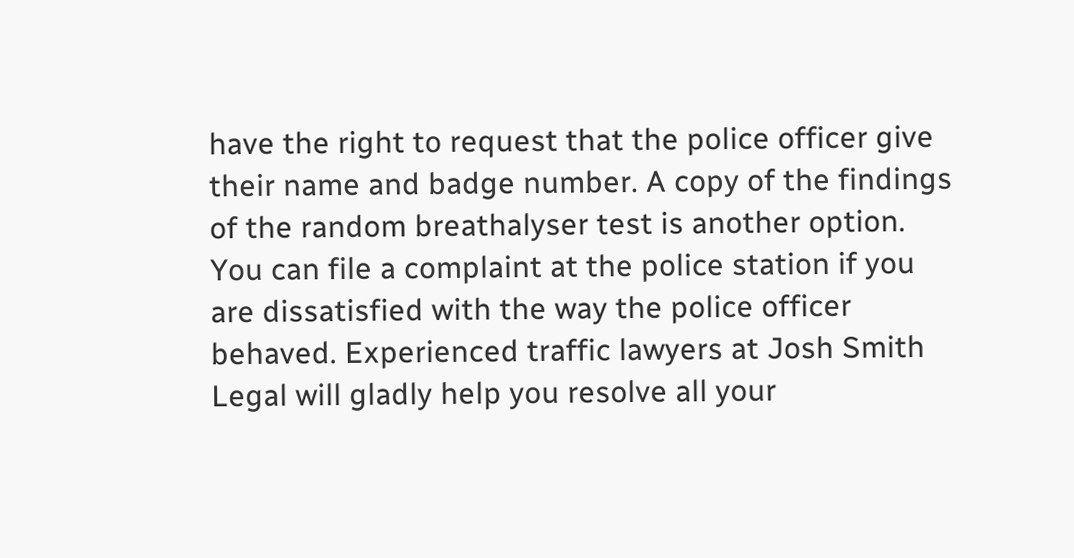have the right to request that the police officer give their name and badge number. A copy of the findings of the random breathalyser test is another option. You can file a complaint at the police station if you are dissatisfied with the way the police officer behaved. Experienced traffic lawyers at Josh Smith Legal will gladly help you resolve all your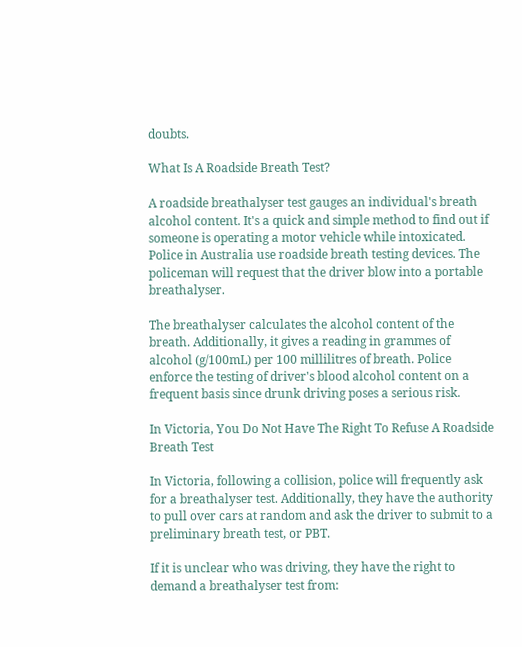doubts.

What Is A Roadside Breath Test?

A roadside breathalyser test gauges an individual's breath alcohol content. It's a quick and simple method to find out if someone is operating a motor vehicle while intoxicated. Police in Australia use roadside breath testing devices. The policeman will request that the driver blow into a portable breathalyser.

The breathalyser calculates the alcohol content of the breath. Additionally, it gives a reading in grammes of alcohol (g/100mL) per 100 millilitres of breath. Police enforce the testing of driver's blood alcohol content on a frequent basis since drunk driving poses a serious risk.

In Victoria, You Do Not Have The Right To Refuse A Roadside Breath Test

In Victoria, following a collision, police will frequently ask for a breathalyser test. Additionally, they have the authority to pull over cars at random and ask the driver to submit to a preliminary breath test, or PBT.

If it is unclear who was driving, they have the right to demand a breathalyser test from: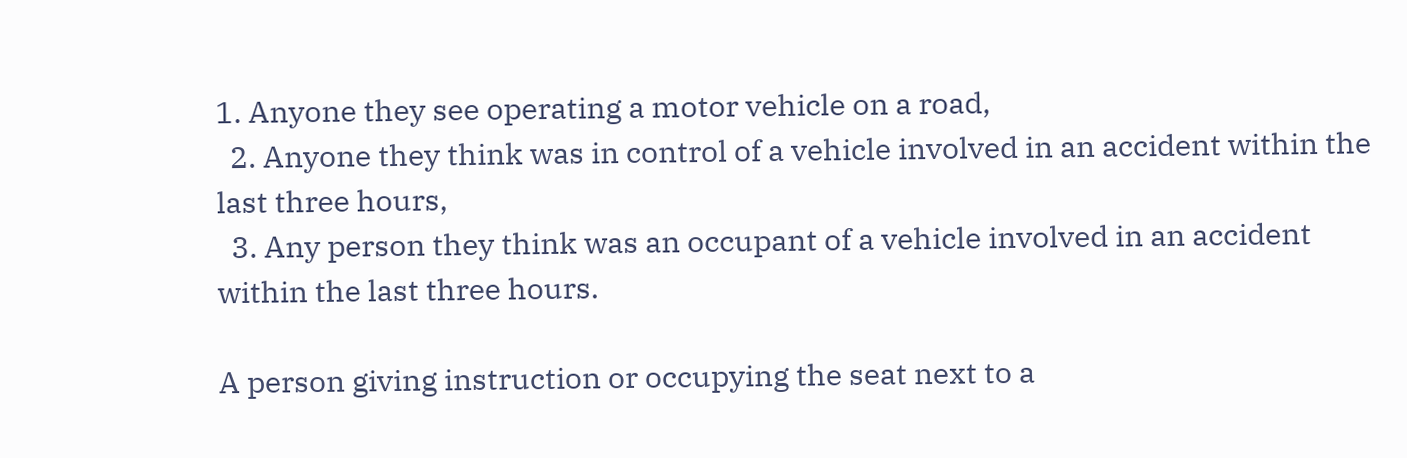1. Anyone they see operating a motor vehicle on a road,
  2. Anyone they think was in control of a vehicle involved in an accident within the last three hours,
  3. Any person they think was an occupant of a vehicle involved in an accident within the last three hours.

A person giving instruction or occupying the seat next to a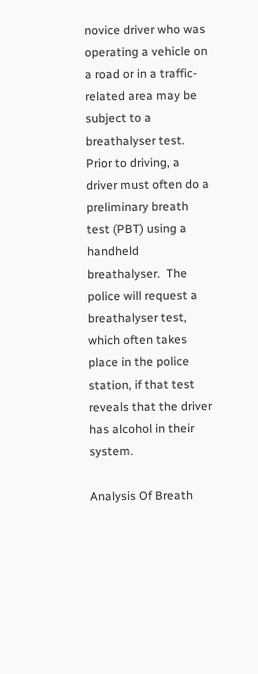novice driver who was operating a vehicle on a road or in a traffic-related area may be subject to a breathalyser test. Prior to driving, a driver must often do a preliminary breath test (PBT) using a handheld breathalyser.  The police will request a breathalyser test, which often takes place in the police station, if that test reveals that the driver has alcohol in their system.

Analysis Of Breath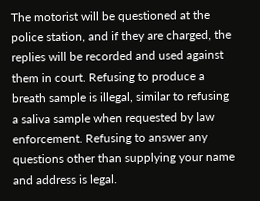The motorist will be questioned at the police station, and if they are charged, the replies will be recorded and used against them in court. Refusing to produce a breath sample is illegal, similar to refusing a saliva sample when requested by law enforcement. Refusing to answer any questions other than supplying your name and address is legal.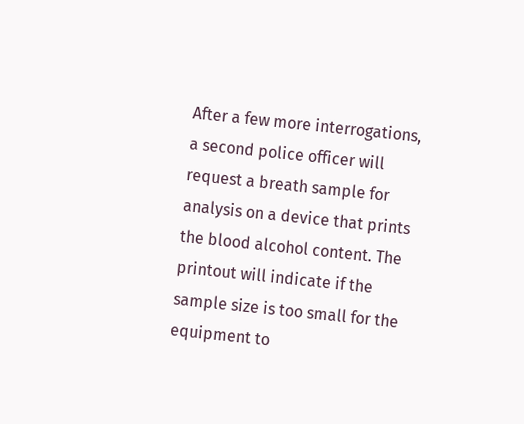After a few more interrogations, a second police officer will request a breath sample for analysis on a device that prints the blood alcohol content. The printout will indicate if the sample size is too small for the equipment to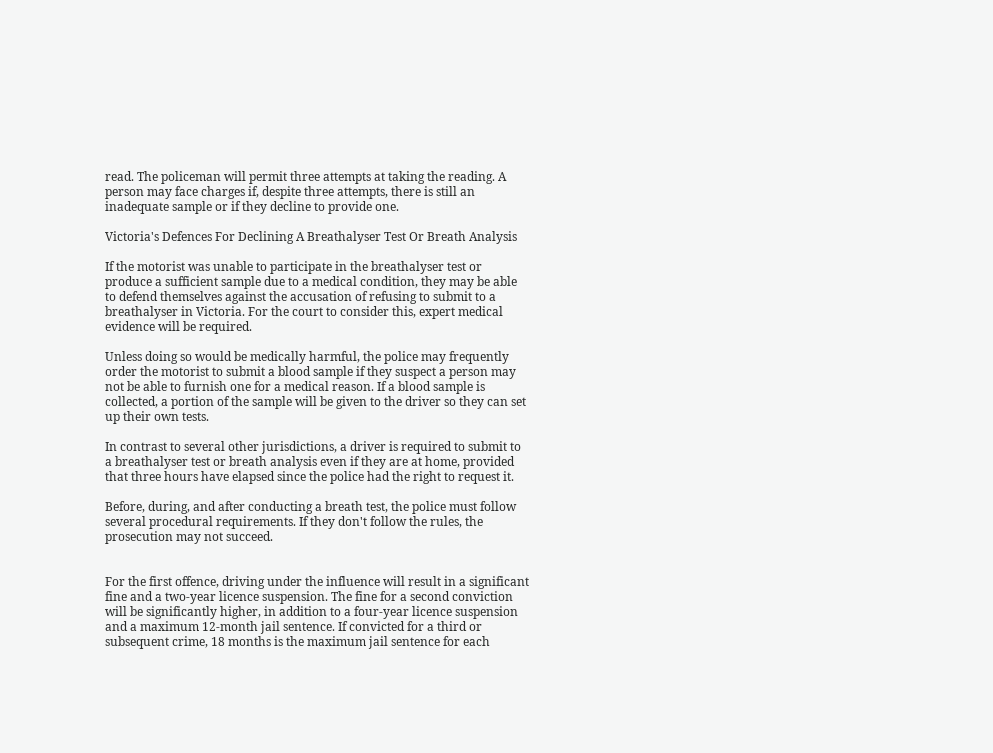read. The policeman will permit three attempts at taking the reading. A person may face charges if, despite three attempts, there is still an inadequate sample or if they decline to provide one.

Victoria's Defences For Declining A Breathalyser Test Or Breath Analysis

If the motorist was unable to participate in the breathalyser test or produce a sufficient sample due to a medical condition, they may be able to defend themselves against the accusation of refusing to submit to a breathalyser in Victoria. For the court to consider this, expert medical evidence will be required.

Unless doing so would be medically harmful, the police may frequently order the motorist to submit a blood sample if they suspect a person may not be able to furnish one for a medical reason. If a blood sample is collected, a portion of the sample will be given to the driver so they can set up their own tests.

In contrast to several other jurisdictions, a driver is required to submit to a breathalyser test or breath analysis even if they are at home, provided that three hours have elapsed since the police had the right to request it.

Before, during, and after conducting a breath test, the police must follow several procedural requirements. If they don't follow the rules, the prosecution may not succeed.


For the first offence, driving under the influence will result in a significant fine and a two-year licence suspension. The fine for a second conviction will be significantly higher, in addition to a four-year licence suspension and a maximum 12-month jail sentence. If convicted for a third or subsequent crime, 18 months is the maximum jail sentence for each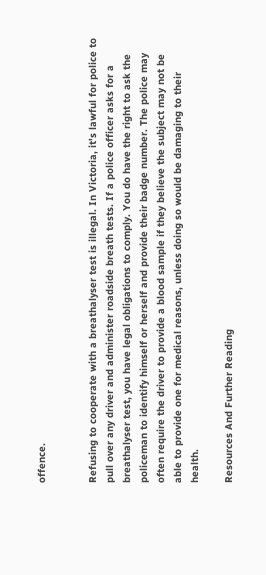offence.


Refusing to cooperate with a breathalyser test is illegal. In Victoria, it's lawful for police to pull over any driver and administer roadside breath tests. If a police officer asks for a breathalyser test, you have legal obligations to comply. You do have the right to ask the policeman to identify himself or herself and provide their badge number. The police may often require the driver to provide a blood sample if they believe the subject may not be able to provide one for medical reasons, unless doing so would be damaging to their health.

Resources And Further Reading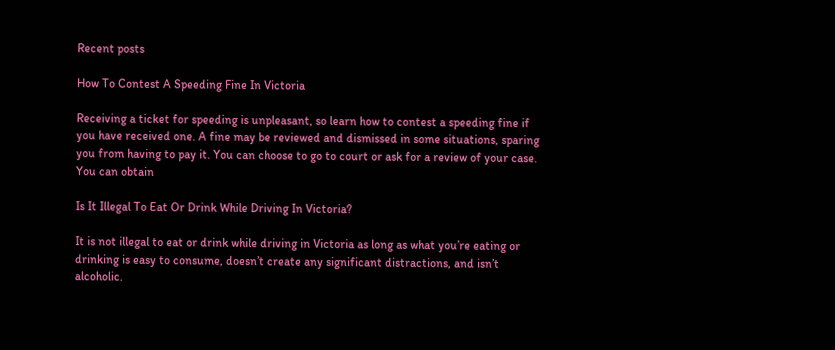Recent posts

How To Contest A Speeding Fine In Victoria

Receiving a ticket for speeding is unpleasant, so learn how to contest a speeding fine if you have received one. A fine may be reviewed and dismissed in some situations, sparing you from having to pay it. You can choose to go to court or ask for a review of your case. You can obtain

Is It Illegal To Eat Or Drink While Driving In Victoria?

It is not illegal to eat or drink while driving in Victoria as long as what you’re eating or drinking is easy to consume, doesn’t create any significant distractions, and isn’t alcoholic.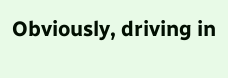Obviously, driving in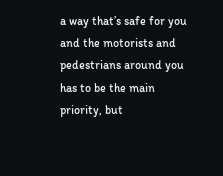a way that’s safe for you and the motorists and pedestrians around you has to be the main priority, but